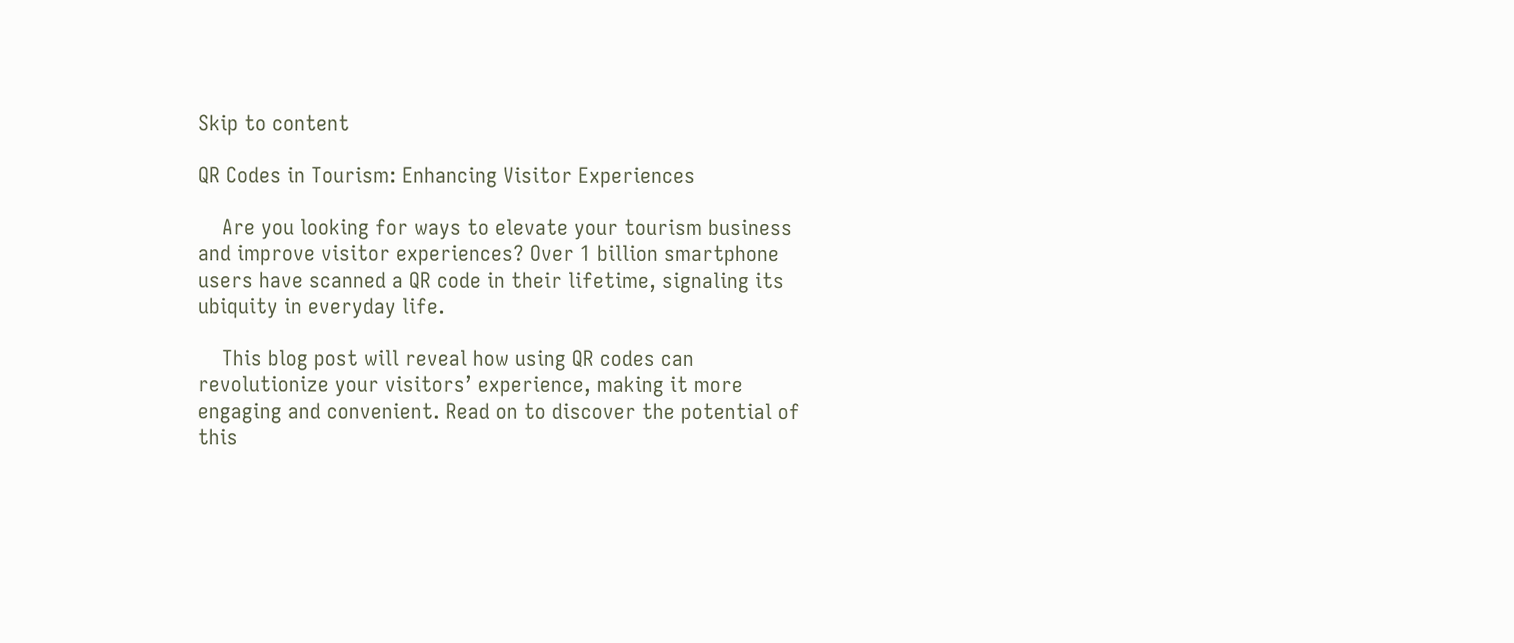Skip to content

QR Codes in Tourism: Enhancing Visitor Experiences

    Are you looking for ways to elevate your tourism business and improve visitor experiences? Over 1 billion smartphone users have scanned a QR code in their lifetime, signaling its ubiquity in everyday life.

    This blog post will reveal how using QR codes can revolutionize your visitors’ experience, making it more engaging and convenient. Read on to discover the potential of this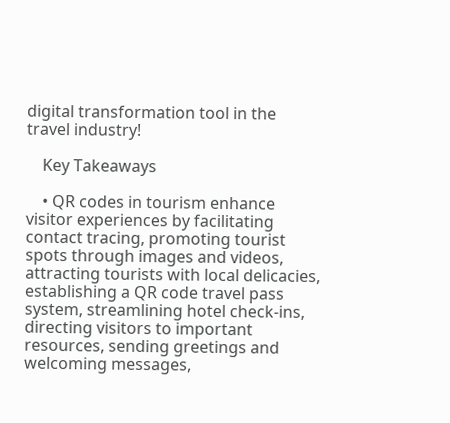digital transformation tool in the travel industry!

    Key Takeaways

    • QR codes in tourism enhance visitor experiences by facilitating contact tracing, promoting tourist spots through images and videos, attracting tourists with local delicacies, establishing a QR code travel pass system, streamlining hotel check-ins, directing visitors to important resources, sending greetings and welcoming messages,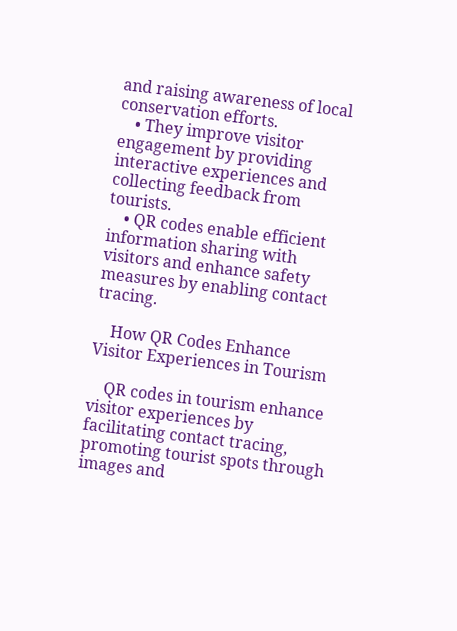and raising awareness of local conservation efforts.
    • They improve visitor engagement by providing interactive experiences and collecting feedback from tourists.
    • QR codes enable efficient information sharing with visitors and enhance safety measures by enabling contact tracing.

    How QR Codes Enhance Visitor Experiences in Tourism

    QR codes in tourism enhance visitor experiences by facilitating contact tracing, promoting tourist spots through images and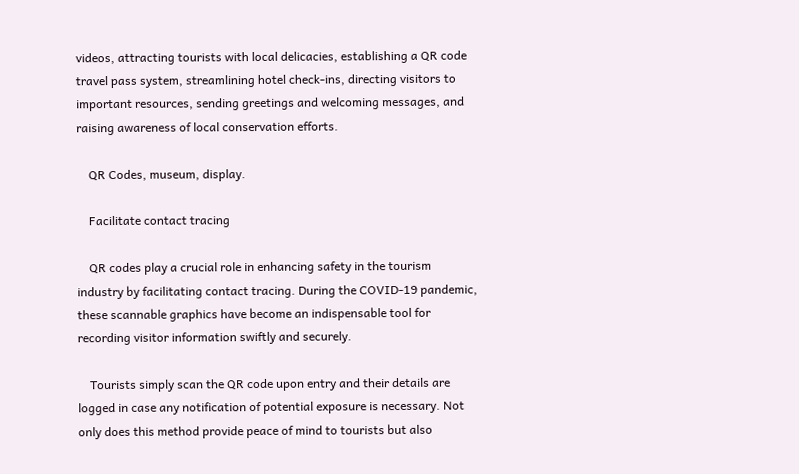videos, attracting tourists with local delicacies, establishing a QR code travel pass system, streamlining hotel check-ins, directing visitors to important resources, sending greetings and welcoming messages, and raising awareness of local conservation efforts.

    QR Codes, museum, display.

    Facilitate contact tracing

    QR codes play a crucial role in enhancing safety in the tourism industry by facilitating contact tracing. During the COVID-19 pandemic, these scannable graphics have become an indispensable tool for recording visitor information swiftly and securely.

    Tourists simply scan the QR code upon entry and their details are logged in case any notification of potential exposure is necessary. Not only does this method provide peace of mind to tourists but also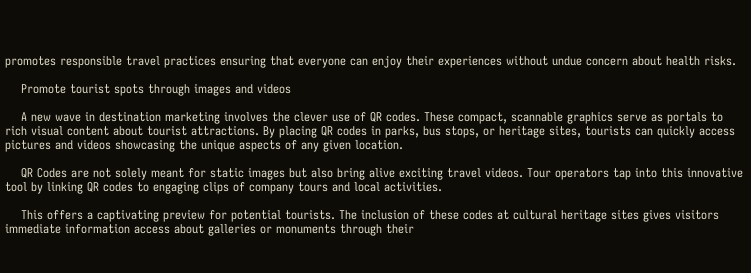promotes responsible travel practices ensuring that everyone can enjoy their experiences without undue concern about health risks.

    Promote tourist spots through images and videos

    A new wave in destination marketing involves the clever use of QR codes. These compact, scannable graphics serve as portals to rich visual content about tourist attractions. By placing QR codes in parks, bus stops, or heritage sites, tourists can quickly access pictures and videos showcasing the unique aspects of any given location.

    QR Codes are not solely meant for static images but also bring alive exciting travel videos. Tour operators tap into this innovative tool by linking QR codes to engaging clips of company tours and local activities.

    This offers a captivating preview for potential tourists. The inclusion of these codes at cultural heritage sites gives visitors immediate information access about galleries or monuments through their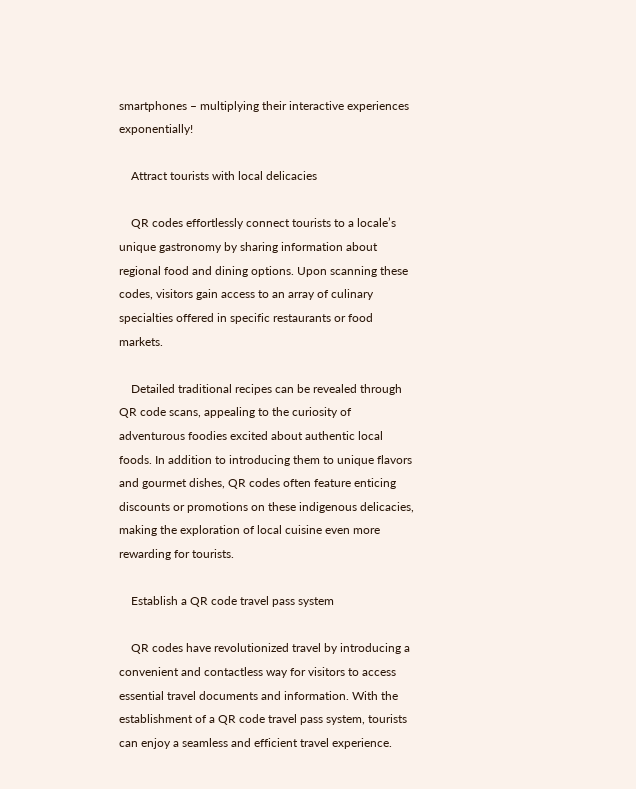smartphones – multiplying their interactive experiences exponentially!

    Attract tourists with local delicacies

    QR codes effortlessly connect tourists to a locale’s unique gastronomy by sharing information about regional food and dining options. Upon scanning these codes, visitors gain access to an array of culinary specialties offered in specific restaurants or food markets.

    Detailed traditional recipes can be revealed through QR code scans, appealing to the curiosity of adventurous foodies excited about authentic local foods. In addition to introducing them to unique flavors and gourmet dishes, QR codes often feature enticing discounts or promotions on these indigenous delicacies, making the exploration of local cuisine even more rewarding for tourists.

    Establish a QR code travel pass system

    QR codes have revolutionized travel by introducing a convenient and contactless way for visitors to access essential travel documents and information. With the establishment of a QR code travel pass system, tourists can enjoy a seamless and efficient travel experience.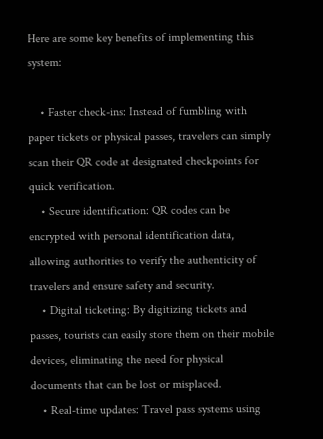Here are some key benefits of implementing this system:

    • Faster check-ins: Instead of fumbling with paper tickets or physical passes, travelers can simply scan their QR code at designated checkpoints for quick verification.
    • Secure identification: QR codes can be encrypted with personal identification data, allowing authorities to verify the authenticity of travelers and ensure safety and security.
    • Digital ticketing: By digitizing tickets and passes, tourists can easily store them on their mobile devices, eliminating the need for physical documents that can be lost or misplaced.
    • Real-time updates: Travel pass systems using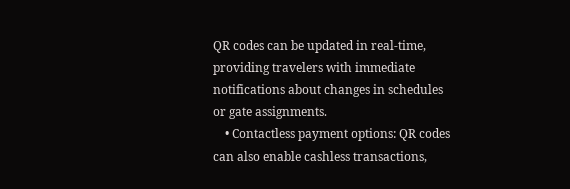QR codes can be updated in real-time, providing travelers with immediate notifications about changes in schedules or gate assignments.
    • Contactless payment options: QR codes can also enable cashless transactions,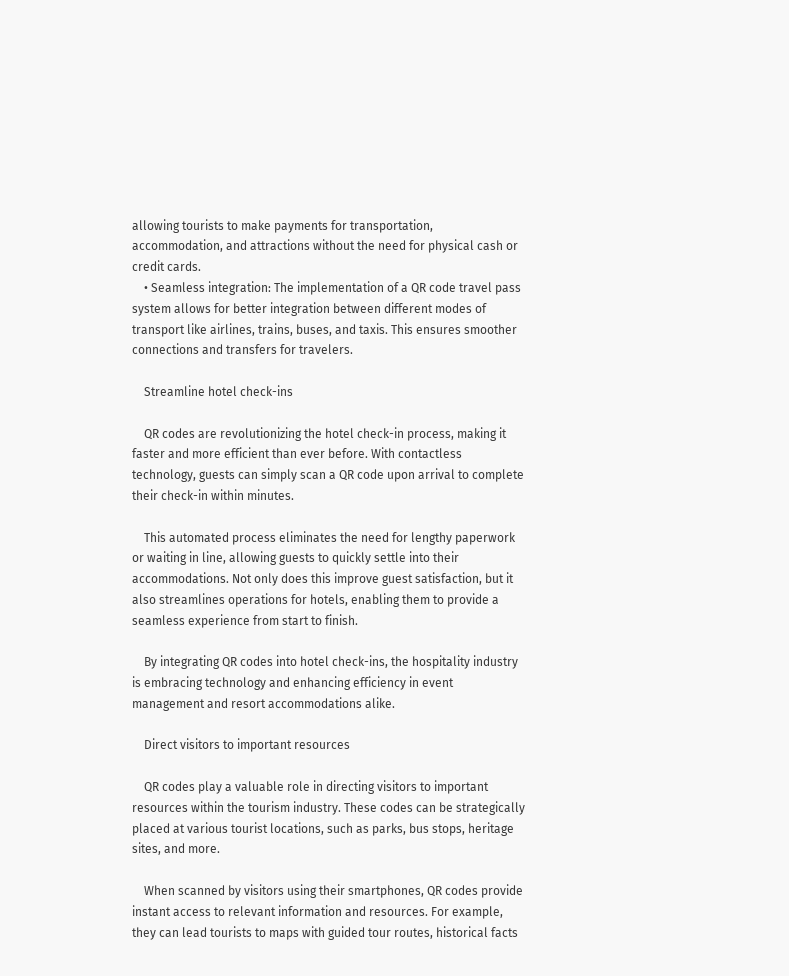allowing tourists to make payments for transportation, accommodation, and attractions without the need for physical cash or credit cards.
    • Seamless integration: The implementation of a QR code travel pass system allows for better integration between different modes of transport like airlines, trains, buses, and taxis. This ensures smoother connections and transfers for travelers.

    Streamline hotel check-ins

    QR codes are revolutionizing the hotel check-in process, making it faster and more efficient than ever before. With contactless technology, guests can simply scan a QR code upon arrival to complete their check-in within minutes.

    This automated process eliminates the need for lengthy paperwork or waiting in line, allowing guests to quickly settle into their accommodations. Not only does this improve guest satisfaction, but it also streamlines operations for hotels, enabling them to provide a seamless experience from start to finish.

    By integrating QR codes into hotel check-ins, the hospitality industry is embracing technology and enhancing efficiency in event management and resort accommodations alike.

    Direct visitors to important resources

    QR codes play a valuable role in directing visitors to important resources within the tourism industry. These codes can be strategically placed at various tourist locations, such as parks, bus stops, heritage sites, and more.

    When scanned by visitors using their smartphones, QR codes provide instant access to relevant information and resources. For example, they can lead tourists to maps with guided tour routes, historical facts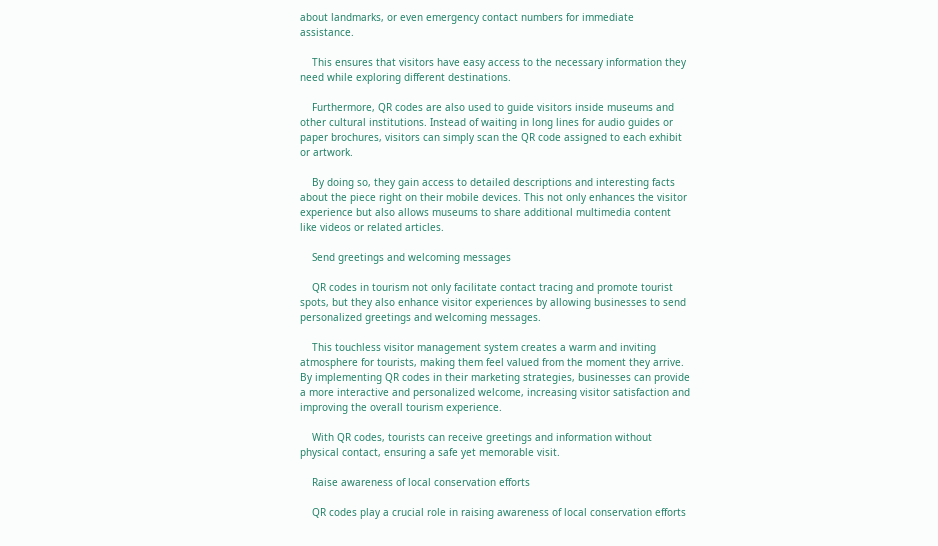about landmarks, or even emergency contact numbers for immediate assistance.

    This ensures that visitors have easy access to the necessary information they need while exploring different destinations.

    Furthermore, QR codes are also used to guide visitors inside museums and other cultural institutions. Instead of waiting in long lines for audio guides or paper brochures, visitors can simply scan the QR code assigned to each exhibit or artwork.

    By doing so, they gain access to detailed descriptions and interesting facts about the piece right on their mobile devices. This not only enhances the visitor experience but also allows museums to share additional multimedia content like videos or related articles.

    Send greetings and welcoming messages

    QR codes in tourism not only facilitate contact tracing and promote tourist spots, but they also enhance visitor experiences by allowing businesses to send personalized greetings and welcoming messages.

    This touchless visitor management system creates a warm and inviting atmosphere for tourists, making them feel valued from the moment they arrive. By implementing QR codes in their marketing strategies, businesses can provide a more interactive and personalized welcome, increasing visitor satisfaction and improving the overall tourism experience.

    With QR codes, tourists can receive greetings and information without physical contact, ensuring a safe yet memorable visit.

    Raise awareness of local conservation efforts

    QR codes play a crucial role in raising awareness of local conservation efforts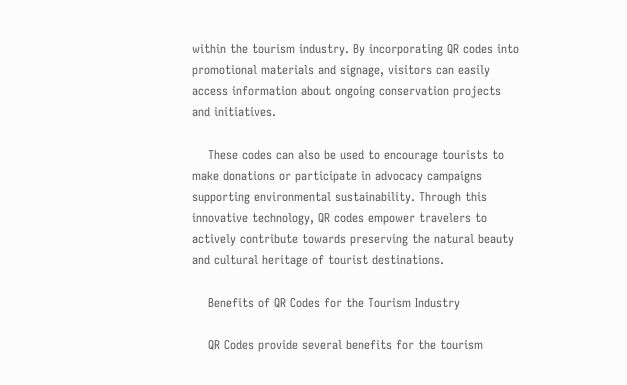within the tourism industry. By incorporating QR codes into promotional materials and signage, visitors can easily access information about ongoing conservation projects and initiatives.

    These codes can also be used to encourage tourists to make donations or participate in advocacy campaigns supporting environmental sustainability. Through this innovative technology, QR codes empower travelers to actively contribute towards preserving the natural beauty and cultural heritage of tourist destinations.

    Benefits of QR Codes for the Tourism Industry

    QR Codes provide several benefits for the tourism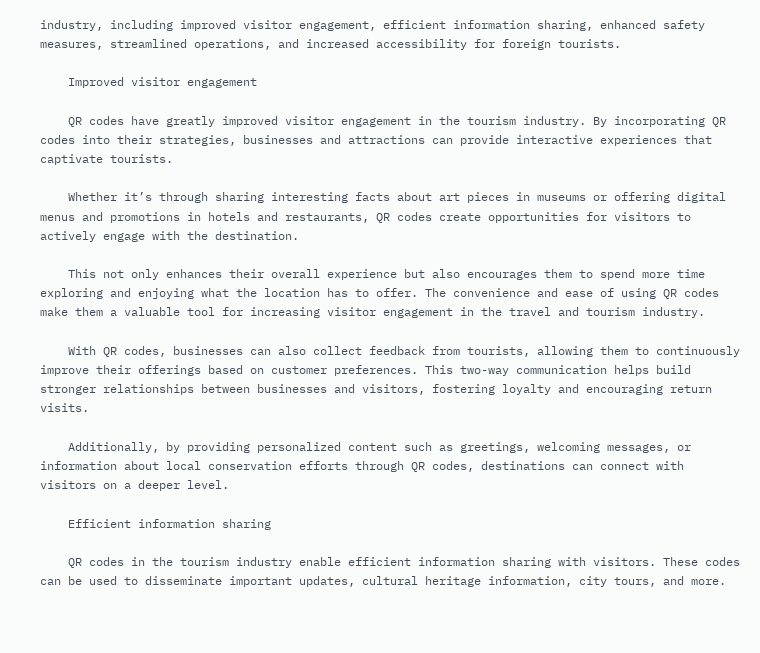industry, including improved visitor engagement, efficient information sharing, enhanced safety measures, streamlined operations, and increased accessibility for foreign tourists.

    Improved visitor engagement

    QR codes have greatly improved visitor engagement in the tourism industry. By incorporating QR codes into their strategies, businesses and attractions can provide interactive experiences that captivate tourists.

    Whether it’s through sharing interesting facts about art pieces in museums or offering digital menus and promotions in hotels and restaurants, QR codes create opportunities for visitors to actively engage with the destination.

    This not only enhances their overall experience but also encourages them to spend more time exploring and enjoying what the location has to offer. The convenience and ease of using QR codes make them a valuable tool for increasing visitor engagement in the travel and tourism industry.

    With QR codes, businesses can also collect feedback from tourists, allowing them to continuously improve their offerings based on customer preferences. This two-way communication helps build stronger relationships between businesses and visitors, fostering loyalty and encouraging return visits.

    Additionally, by providing personalized content such as greetings, welcoming messages, or information about local conservation efforts through QR codes, destinations can connect with visitors on a deeper level.

    Efficient information sharing

    QR codes in the tourism industry enable efficient information sharing with visitors. These codes can be used to disseminate important updates, cultural heritage information, city tours, and more.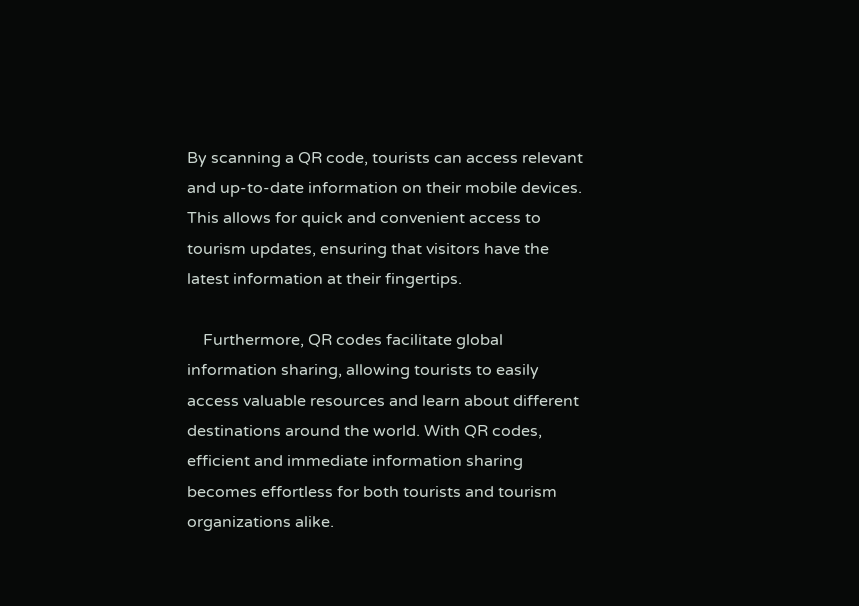By scanning a QR code, tourists can access relevant and up-to-date information on their mobile devices. This allows for quick and convenient access to tourism updates, ensuring that visitors have the latest information at their fingertips.

    Furthermore, QR codes facilitate global information sharing, allowing tourists to easily access valuable resources and learn about different destinations around the world. With QR codes, efficient and immediate information sharing becomes effortless for both tourists and tourism organizations alike.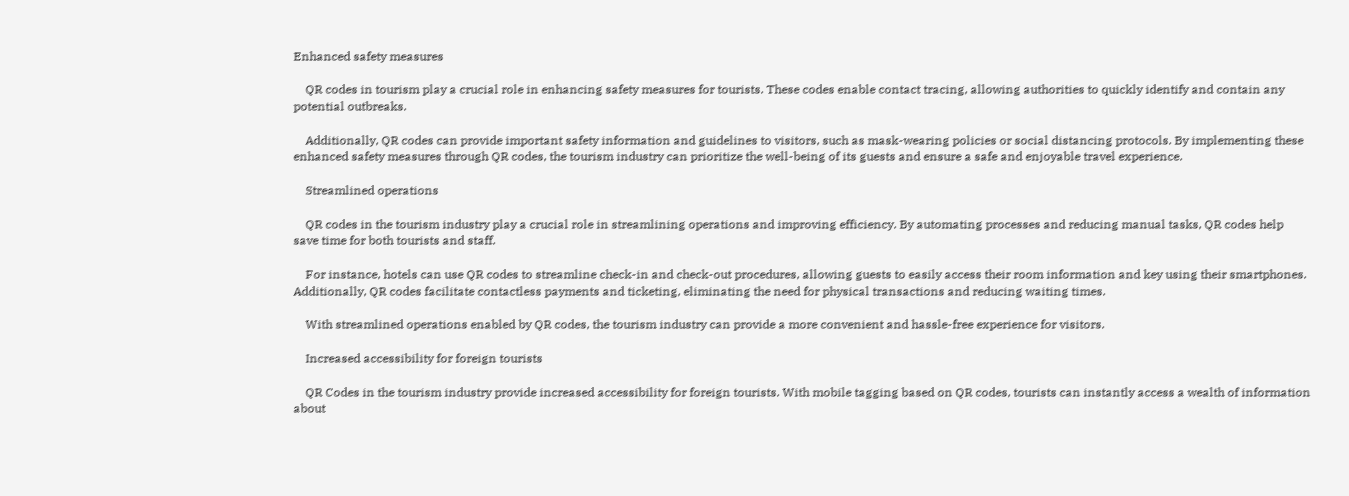Enhanced safety measures

    QR codes in tourism play a crucial role in enhancing safety measures for tourists. These codes enable contact tracing, allowing authorities to quickly identify and contain any potential outbreaks.

    Additionally, QR codes can provide important safety information and guidelines to visitors, such as mask-wearing policies or social distancing protocols. By implementing these enhanced safety measures through QR codes, the tourism industry can prioritize the well-being of its guests and ensure a safe and enjoyable travel experience.

    Streamlined operations

    QR codes in the tourism industry play a crucial role in streamlining operations and improving efficiency. By automating processes and reducing manual tasks, QR codes help save time for both tourists and staff.

    For instance, hotels can use QR codes to streamline check-in and check-out procedures, allowing guests to easily access their room information and key using their smartphones. Additionally, QR codes facilitate contactless payments and ticketing, eliminating the need for physical transactions and reducing waiting times.

    With streamlined operations enabled by QR codes, the tourism industry can provide a more convenient and hassle-free experience for visitors.

    Increased accessibility for foreign tourists

    QR Codes in the tourism industry provide increased accessibility for foreign tourists. With mobile tagging based on QR codes, tourists can instantly access a wealth of information about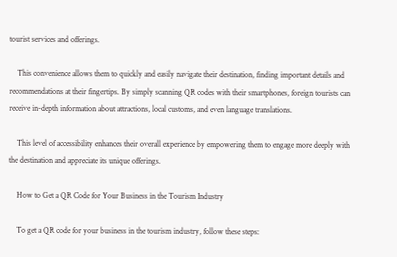tourist services and offerings.

    This convenience allows them to quickly and easily navigate their destination, finding important details and recommendations at their fingertips. By simply scanning QR codes with their smartphones, foreign tourists can receive in-depth information about attractions, local customs, and even language translations.

    This level of accessibility enhances their overall experience by empowering them to engage more deeply with the destination and appreciate its unique offerings.

    How to Get a QR Code for Your Business in the Tourism Industry

    To get a QR code for your business in the tourism industry, follow these steps: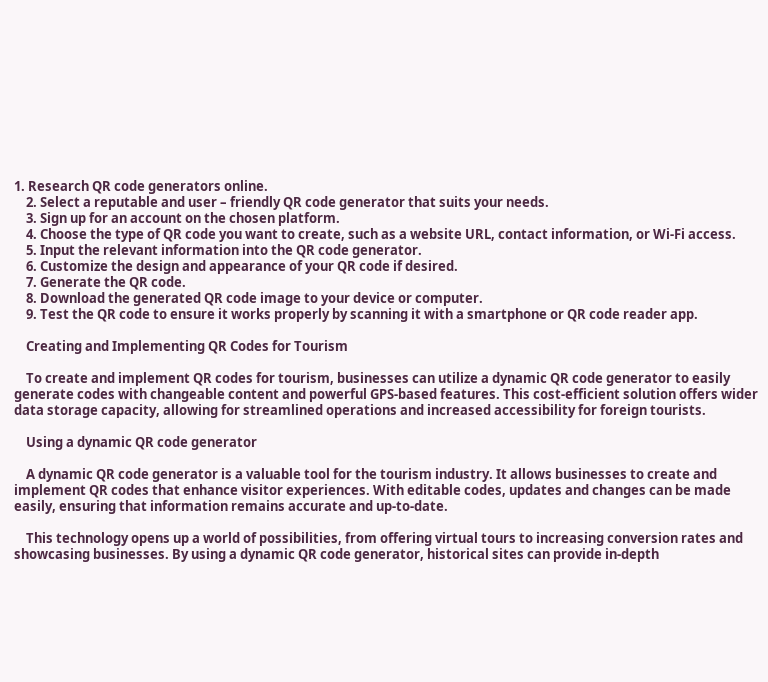1. Research QR code generators online.
    2. Select a reputable and user – friendly QR code generator that suits your needs.
    3. Sign up for an account on the chosen platform.
    4. Choose the type of QR code you want to create, such as a website URL, contact information, or Wi-Fi access.
    5. Input the relevant information into the QR code generator.
    6. Customize the design and appearance of your QR code if desired.
    7. Generate the QR code.
    8. Download the generated QR code image to your device or computer.
    9. Test the QR code to ensure it works properly by scanning it with a smartphone or QR code reader app.

    Creating and Implementing QR Codes for Tourism

    To create and implement QR codes for tourism, businesses can utilize a dynamic QR code generator to easily generate codes with changeable content and powerful GPS-based features. This cost-efficient solution offers wider data storage capacity, allowing for streamlined operations and increased accessibility for foreign tourists.

    Using a dynamic QR code generator

    A dynamic QR code generator is a valuable tool for the tourism industry. It allows businesses to create and implement QR codes that enhance visitor experiences. With editable codes, updates and changes can be made easily, ensuring that information remains accurate and up-to-date.

    This technology opens up a world of possibilities, from offering virtual tours to increasing conversion rates and showcasing businesses. By using a dynamic QR code generator, historical sites can provide in-depth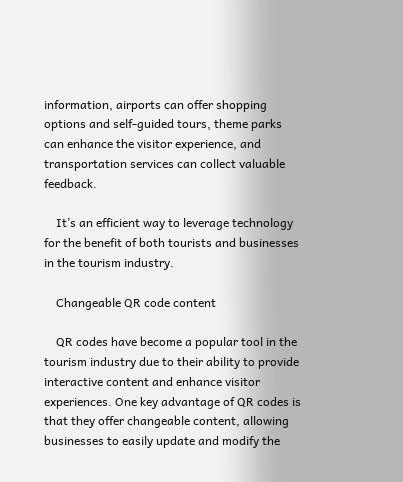information, airports can offer shopping options and self-guided tours, theme parks can enhance the visitor experience, and transportation services can collect valuable feedback.

    It’s an efficient way to leverage technology for the benefit of both tourists and businesses in the tourism industry.

    Changeable QR code content

    QR codes have become a popular tool in the tourism industry due to their ability to provide interactive content and enhance visitor experiences. One key advantage of QR codes is that they offer changeable content, allowing businesses to easily update and modify the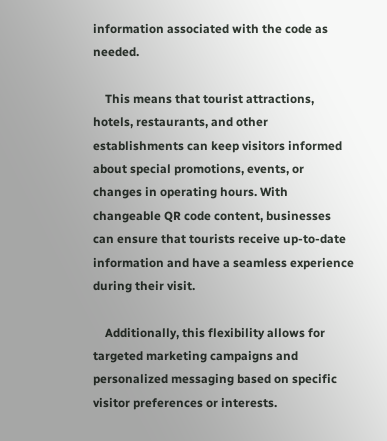information associated with the code as needed.

    This means that tourist attractions, hotels, restaurants, and other establishments can keep visitors informed about special promotions, events, or changes in operating hours. With changeable QR code content, businesses can ensure that tourists receive up-to-date information and have a seamless experience during their visit.

    Additionally, this flexibility allows for targeted marketing campaigns and personalized messaging based on specific visitor preferences or interests.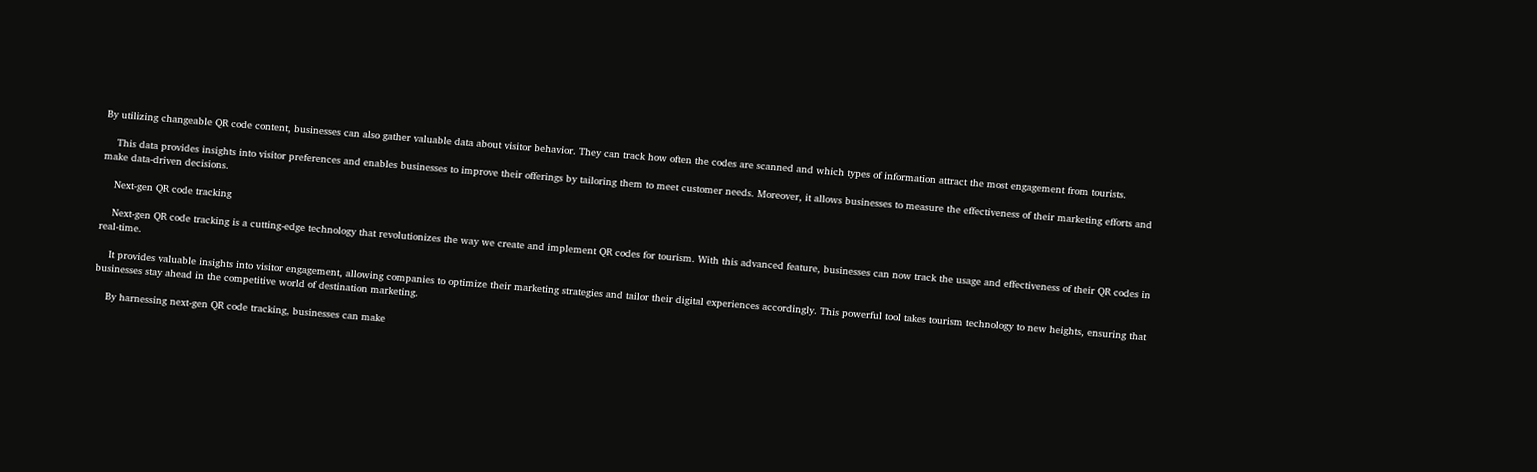By utilizing changeable QR code content, businesses can also gather valuable data about visitor behavior. They can track how often the codes are scanned and which types of information attract the most engagement from tourists.

    This data provides insights into visitor preferences and enables businesses to improve their offerings by tailoring them to meet customer needs. Moreover, it allows businesses to measure the effectiveness of their marketing efforts and make data-driven decisions.

    Next-gen QR code tracking

    Next-gen QR code tracking is a cutting-edge technology that revolutionizes the way we create and implement QR codes for tourism. With this advanced feature, businesses can now track the usage and effectiveness of their QR codes in real-time.

    It provides valuable insights into visitor engagement, allowing companies to optimize their marketing strategies and tailor their digital experiences accordingly. This powerful tool takes tourism technology to new heights, ensuring that businesses stay ahead in the competitive world of destination marketing.

    By harnessing next-gen QR code tracking, businesses can make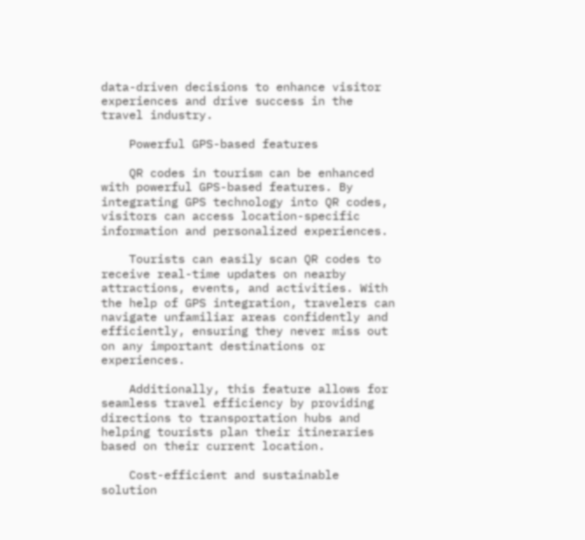data-driven decisions to enhance visitor experiences and drive success in the travel industry.

    Powerful GPS-based features

    QR codes in tourism can be enhanced with powerful GPS-based features. By integrating GPS technology into QR codes, visitors can access location-specific information and personalized experiences.

    Tourists can easily scan QR codes to receive real-time updates on nearby attractions, events, and activities. With the help of GPS integration, travelers can navigate unfamiliar areas confidently and efficiently, ensuring they never miss out on any important destinations or experiences.

    Additionally, this feature allows for seamless travel efficiency by providing directions to transportation hubs and helping tourists plan their itineraries based on their current location.

    Cost-efficient and sustainable solution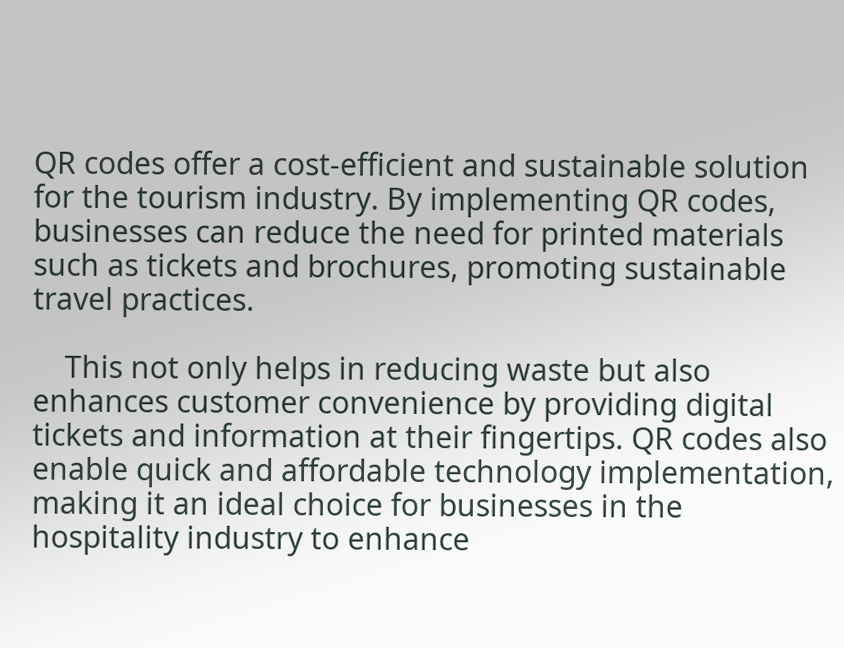QR codes offer a cost-efficient and sustainable solution for the tourism industry. By implementing QR codes, businesses can reduce the need for printed materials such as tickets and brochures, promoting sustainable travel practices.

    This not only helps in reducing waste but also enhances customer convenience by providing digital tickets and information at their fingertips. QR codes also enable quick and affordable technology implementation, making it an ideal choice for businesses in the hospitality industry to enhance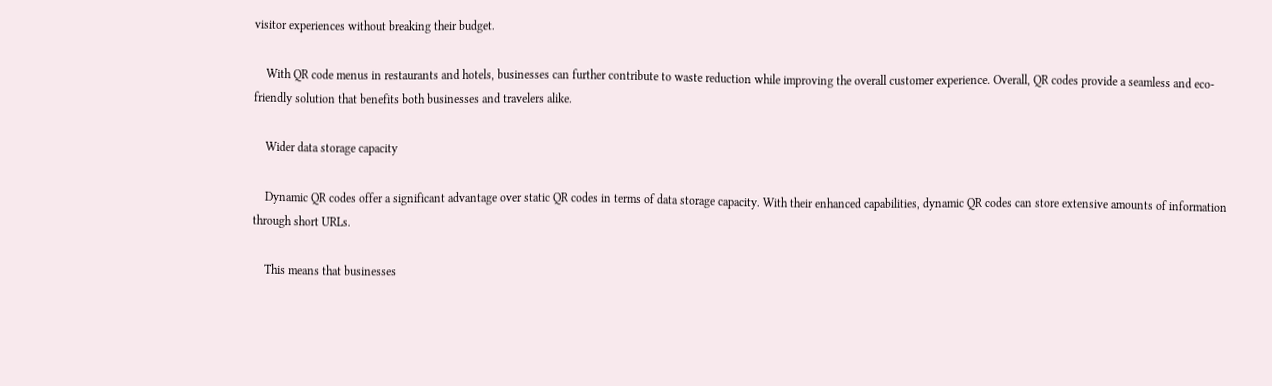visitor experiences without breaking their budget.

    With QR code menus in restaurants and hotels, businesses can further contribute to waste reduction while improving the overall customer experience. Overall, QR codes provide a seamless and eco-friendly solution that benefits both businesses and travelers alike.

    Wider data storage capacity

    Dynamic QR codes offer a significant advantage over static QR codes in terms of data storage capacity. With their enhanced capabilities, dynamic QR codes can store extensive amounts of information through short URLs.

    This means that businesses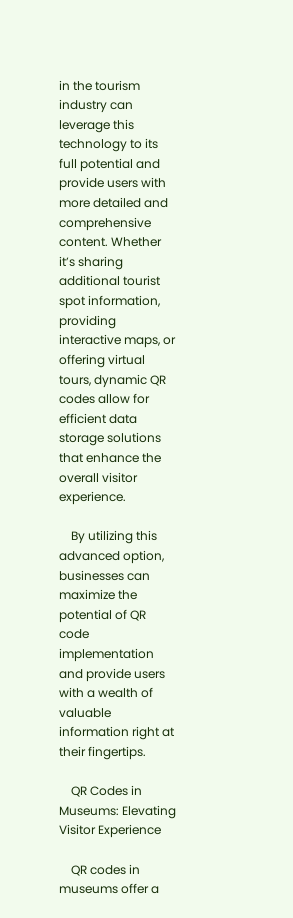in the tourism industry can leverage this technology to its full potential and provide users with more detailed and comprehensive content. Whether it’s sharing additional tourist spot information, providing interactive maps, or offering virtual tours, dynamic QR codes allow for efficient data storage solutions that enhance the overall visitor experience.

    By utilizing this advanced option, businesses can maximize the potential of QR code implementation and provide users with a wealth of valuable information right at their fingertips.

    QR Codes in Museums: Elevating Visitor Experience

    QR codes in museums offer a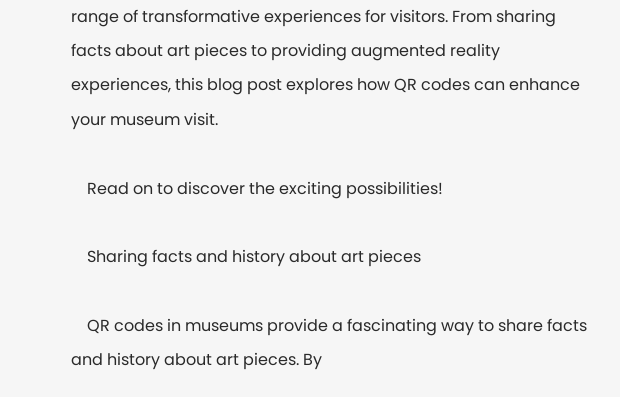range of transformative experiences for visitors. From sharing facts about art pieces to providing augmented reality experiences, this blog post explores how QR codes can enhance your museum visit.

    Read on to discover the exciting possibilities!

    Sharing facts and history about art pieces

    QR codes in museums provide a fascinating way to share facts and history about art pieces. By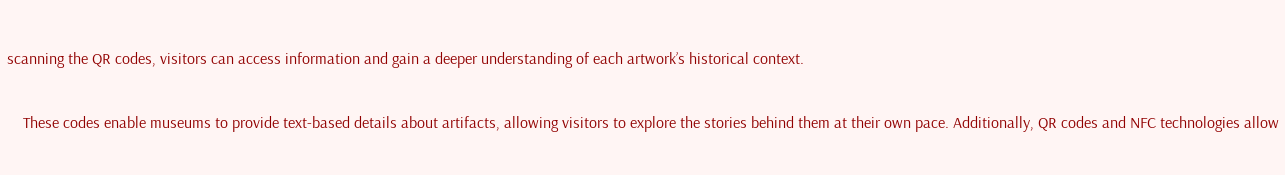scanning the QR codes, visitors can access information and gain a deeper understanding of each artwork’s historical context.

    These codes enable museums to provide text-based details about artifacts, allowing visitors to explore the stories behind them at their own pace. Additionally, QR codes and NFC technologies allow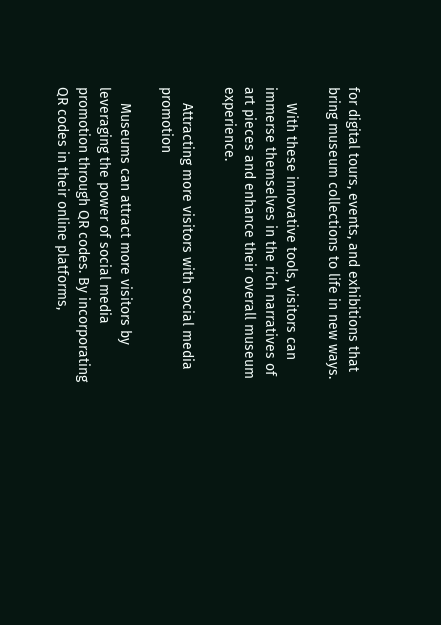for digital tours, events, and exhibitions that bring museum collections to life in new ways.

    With these innovative tools, visitors can immerse themselves in the rich narratives of art pieces and enhance their overall museum experience.

    Attracting more visitors with social media promotion

    Museums can attract more visitors by leveraging the power of social media promotion through QR codes. By incorporating QR codes in their online platforms,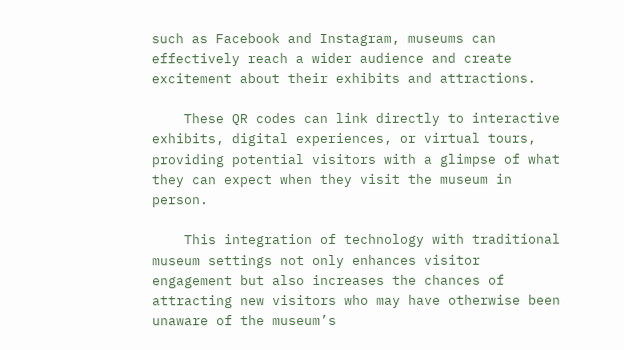such as Facebook and Instagram, museums can effectively reach a wider audience and create excitement about their exhibits and attractions.

    These QR codes can link directly to interactive exhibits, digital experiences, or virtual tours, providing potential visitors with a glimpse of what they can expect when they visit the museum in person.

    This integration of technology with traditional museum settings not only enhances visitor engagement but also increases the chances of attracting new visitors who may have otherwise been unaware of the museum’s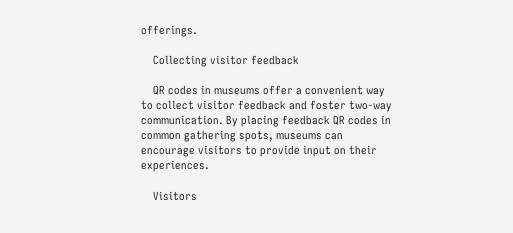offerings.

    Collecting visitor feedback

    QR codes in museums offer a convenient way to collect visitor feedback and foster two-way communication. By placing feedback QR codes in common gathering spots, museums can encourage visitors to provide input on their experiences.

    Visitors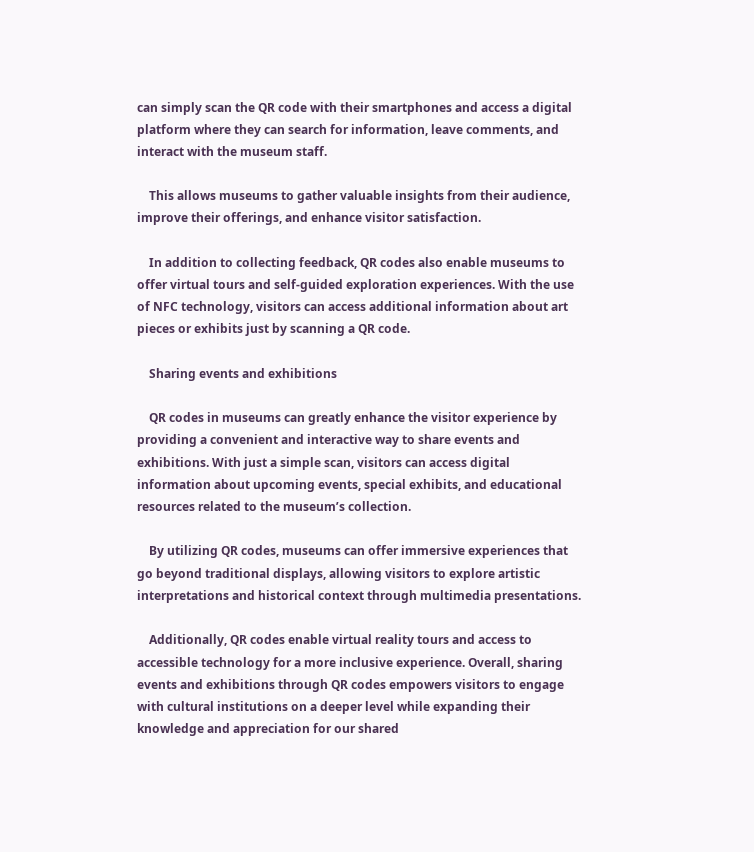can simply scan the QR code with their smartphones and access a digital platform where they can search for information, leave comments, and interact with the museum staff.

    This allows museums to gather valuable insights from their audience, improve their offerings, and enhance visitor satisfaction.

    In addition to collecting feedback, QR codes also enable museums to offer virtual tours and self-guided exploration experiences. With the use of NFC technology, visitors can access additional information about art pieces or exhibits just by scanning a QR code.

    Sharing events and exhibitions

    QR codes in museums can greatly enhance the visitor experience by providing a convenient and interactive way to share events and exhibitions. With just a simple scan, visitors can access digital information about upcoming events, special exhibits, and educational resources related to the museum’s collection.

    By utilizing QR codes, museums can offer immersive experiences that go beyond traditional displays, allowing visitors to explore artistic interpretations and historical context through multimedia presentations.

    Additionally, QR codes enable virtual reality tours and access to accessible technology for a more inclusive experience. Overall, sharing events and exhibitions through QR codes empowers visitors to engage with cultural institutions on a deeper level while expanding their knowledge and appreciation for our shared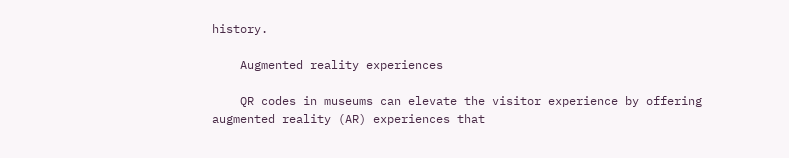history.

    Augmented reality experiences

    QR codes in museums can elevate the visitor experience by offering augmented reality (AR) experiences that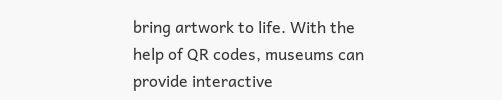bring artwork to life. With the help of QR codes, museums can provide interactive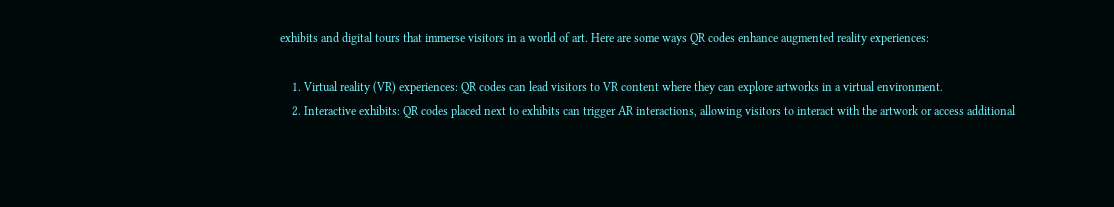exhibits and digital tours that immerse visitors in a world of art. Here are some ways QR codes enhance augmented reality experiences:

    1. Virtual reality (VR) experiences: QR codes can lead visitors to VR content where they can explore artworks in a virtual environment.
    2. Interactive exhibits: QR codes placed next to exhibits can trigger AR interactions, allowing visitors to interact with the artwork or access additional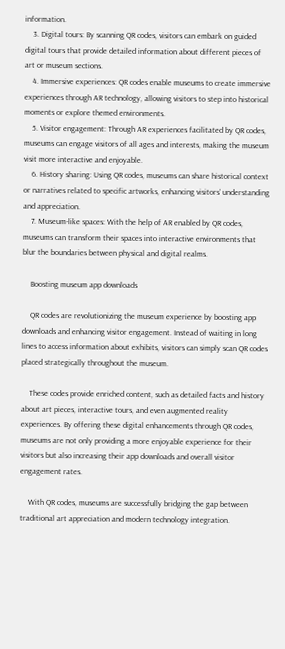information.
    3. Digital tours: By scanning QR codes, visitors can embark on guided digital tours that provide detailed information about different pieces of art or museum sections.
    4. Immersive experiences: QR codes enable museums to create immersive experiences through AR technology, allowing visitors to step into historical moments or explore themed environments.
    5. Visitor engagement: Through AR experiences facilitated by QR codes, museums can engage visitors of all ages and interests, making the museum visit more interactive and enjoyable.
    6. History sharing: Using QR codes, museums can share historical context or narratives related to specific artworks, enhancing visitors’ understanding and appreciation.
    7. Museum-like spaces: With the help of AR enabled by QR codes, museums can transform their spaces into interactive environments that blur the boundaries between physical and digital realms.

    Boosting museum app downloads

    QR codes are revolutionizing the museum experience by boosting app downloads and enhancing visitor engagement. Instead of waiting in long lines to access information about exhibits, visitors can simply scan QR codes placed strategically throughout the museum.

    These codes provide enriched content, such as detailed facts and history about art pieces, interactive tours, and even augmented reality experiences. By offering these digital enhancements through QR codes, museums are not only providing a more enjoyable experience for their visitors but also increasing their app downloads and overall visitor engagement rates.

    With QR codes, museums are successfully bridging the gap between traditional art appreciation and modern technology integration.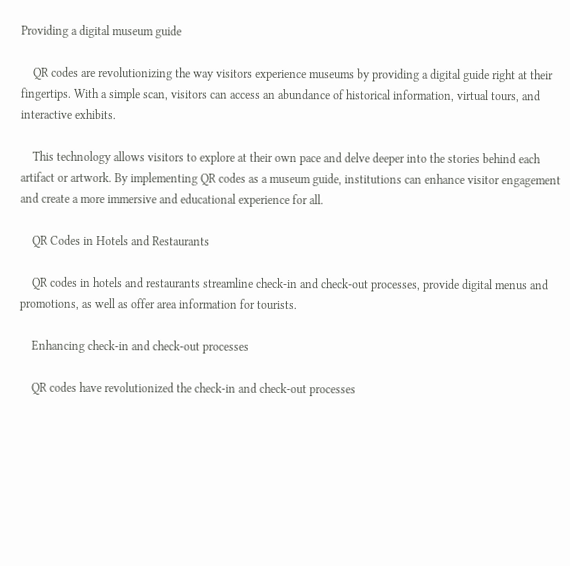Providing a digital museum guide

    QR codes are revolutionizing the way visitors experience museums by providing a digital guide right at their fingertips. With a simple scan, visitors can access an abundance of historical information, virtual tours, and interactive exhibits.

    This technology allows visitors to explore at their own pace and delve deeper into the stories behind each artifact or artwork. By implementing QR codes as a museum guide, institutions can enhance visitor engagement and create a more immersive and educational experience for all.

    QR Codes in Hotels and Restaurants

    QR codes in hotels and restaurants streamline check-in and check-out processes, provide digital menus and promotions, as well as offer area information for tourists.

    Enhancing check-in and check-out processes

    QR codes have revolutionized the check-in and check-out processes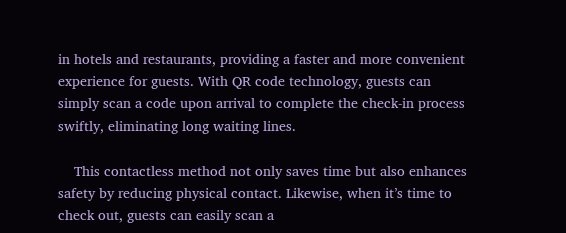in hotels and restaurants, providing a faster and more convenient experience for guests. With QR code technology, guests can simply scan a code upon arrival to complete the check-in process swiftly, eliminating long waiting lines.

    This contactless method not only saves time but also enhances safety by reducing physical contact. Likewise, when it’s time to check out, guests can easily scan a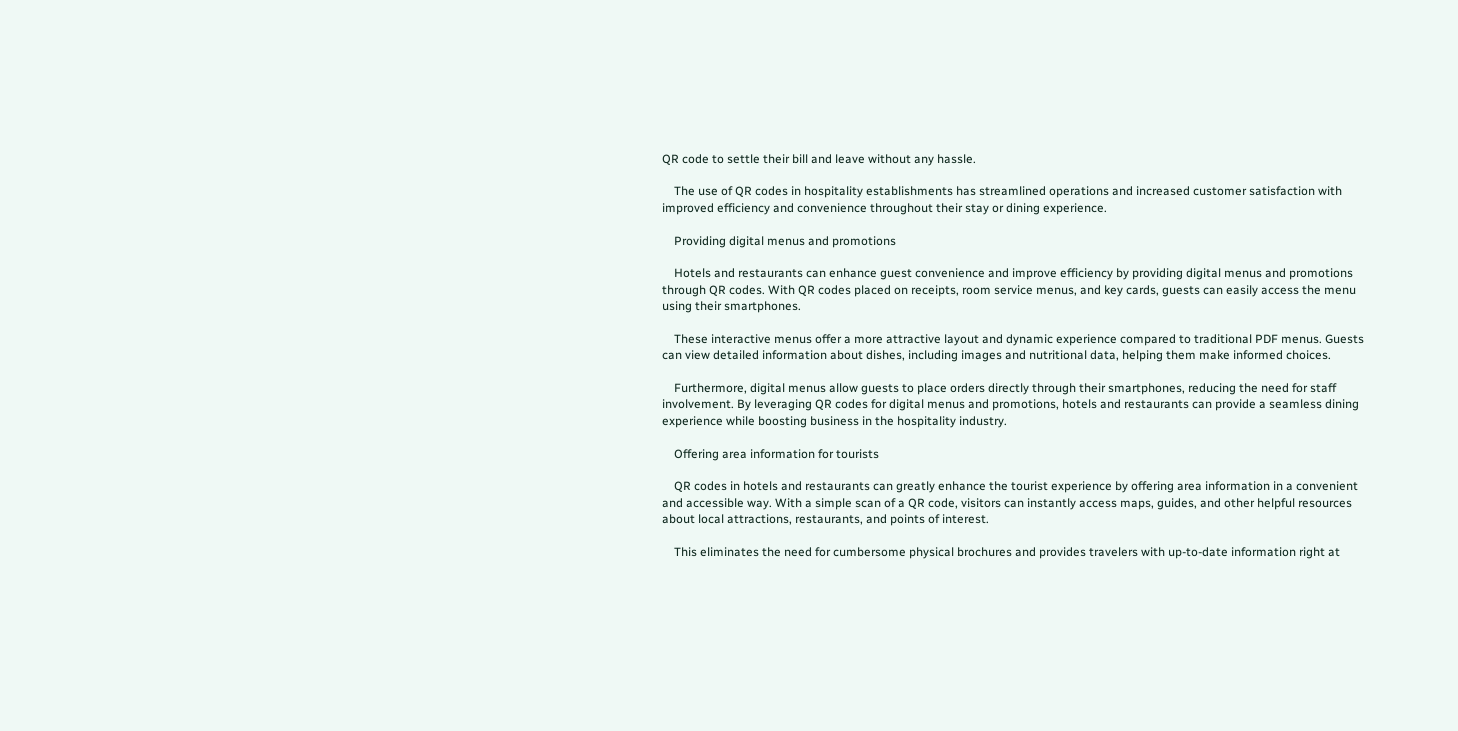QR code to settle their bill and leave without any hassle.

    The use of QR codes in hospitality establishments has streamlined operations and increased customer satisfaction with improved efficiency and convenience throughout their stay or dining experience.

    Providing digital menus and promotions

    Hotels and restaurants can enhance guest convenience and improve efficiency by providing digital menus and promotions through QR codes. With QR codes placed on receipts, room service menus, and key cards, guests can easily access the menu using their smartphones.

    These interactive menus offer a more attractive layout and dynamic experience compared to traditional PDF menus. Guests can view detailed information about dishes, including images and nutritional data, helping them make informed choices.

    Furthermore, digital menus allow guests to place orders directly through their smartphones, reducing the need for staff involvement. By leveraging QR codes for digital menus and promotions, hotels and restaurants can provide a seamless dining experience while boosting business in the hospitality industry.

    Offering area information for tourists

    QR codes in hotels and restaurants can greatly enhance the tourist experience by offering area information in a convenient and accessible way. With a simple scan of a QR code, visitors can instantly access maps, guides, and other helpful resources about local attractions, restaurants, and points of interest.

    This eliminates the need for cumbersome physical brochures and provides travelers with up-to-date information right at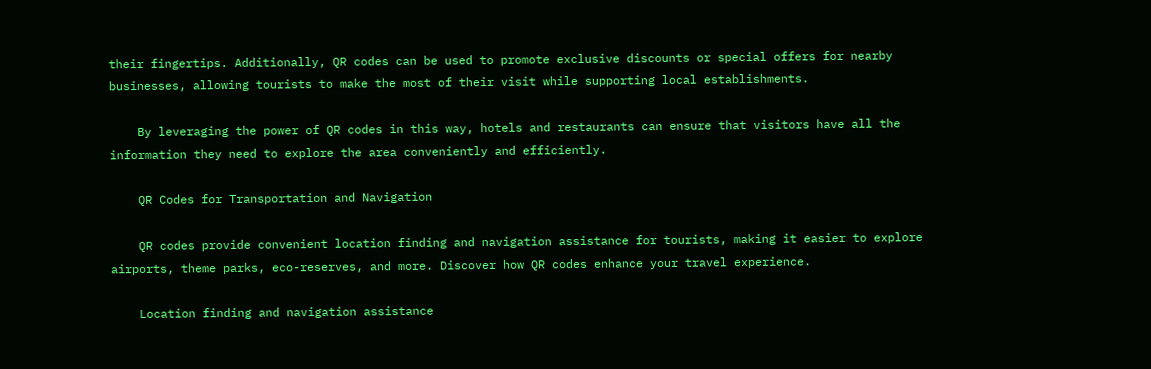their fingertips. Additionally, QR codes can be used to promote exclusive discounts or special offers for nearby businesses, allowing tourists to make the most of their visit while supporting local establishments.

    By leveraging the power of QR codes in this way, hotels and restaurants can ensure that visitors have all the information they need to explore the area conveniently and efficiently.

    QR Codes for Transportation and Navigation

    QR codes provide convenient location finding and navigation assistance for tourists, making it easier to explore airports, theme parks, eco-reserves, and more. Discover how QR codes enhance your travel experience.

    Location finding and navigation assistance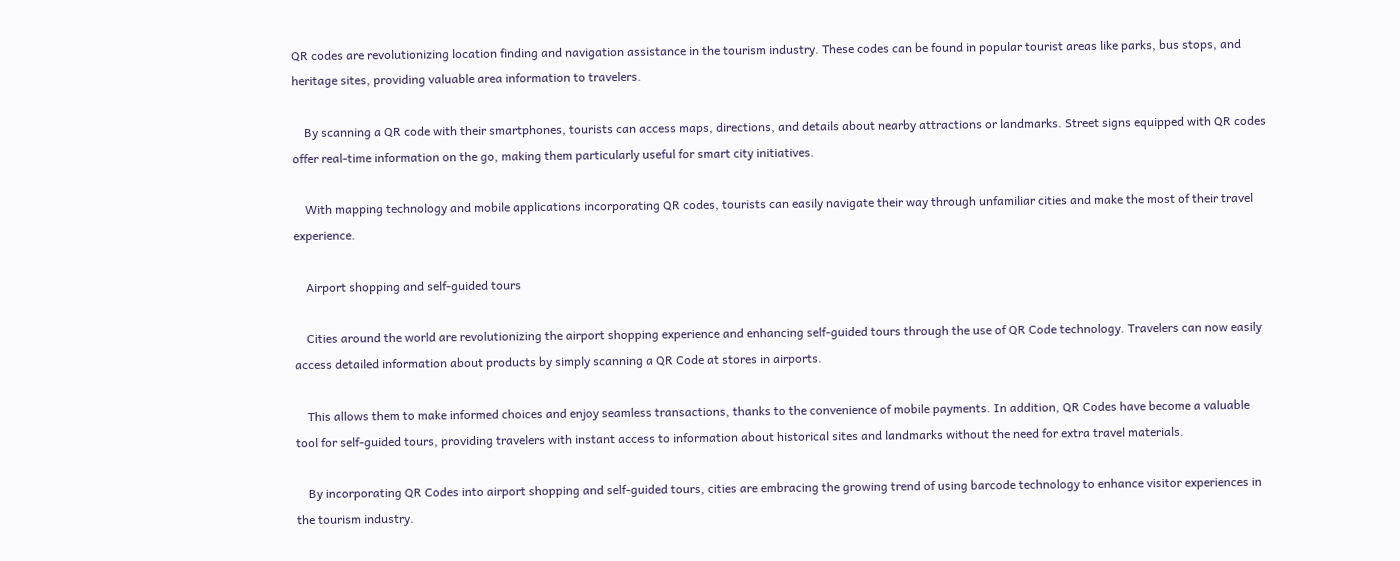QR codes are revolutionizing location finding and navigation assistance in the tourism industry. These codes can be found in popular tourist areas like parks, bus stops, and heritage sites, providing valuable area information to travelers.

    By scanning a QR code with their smartphones, tourists can access maps, directions, and details about nearby attractions or landmarks. Street signs equipped with QR codes offer real-time information on the go, making them particularly useful for smart city initiatives.

    With mapping technology and mobile applications incorporating QR codes, tourists can easily navigate their way through unfamiliar cities and make the most of their travel experience.

    Airport shopping and self-guided tours

    Cities around the world are revolutionizing the airport shopping experience and enhancing self-guided tours through the use of QR Code technology. Travelers can now easily access detailed information about products by simply scanning a QR Code at stores in airports.

    This allows them to make informed choices and enjoy seamless transactions, thanks to the convenience of mobile payments. In addition, QR Codes have become a valuable tool for self-guided tours, providing travelers with instant access to information about historical sites and landmarks without the need for extra travel materials.

    By incorporating QR Codes into airport shopping and self-guided tours, cities are embracing the growing trend of using barcode technology to enhance visitor experiences in the tourism industry.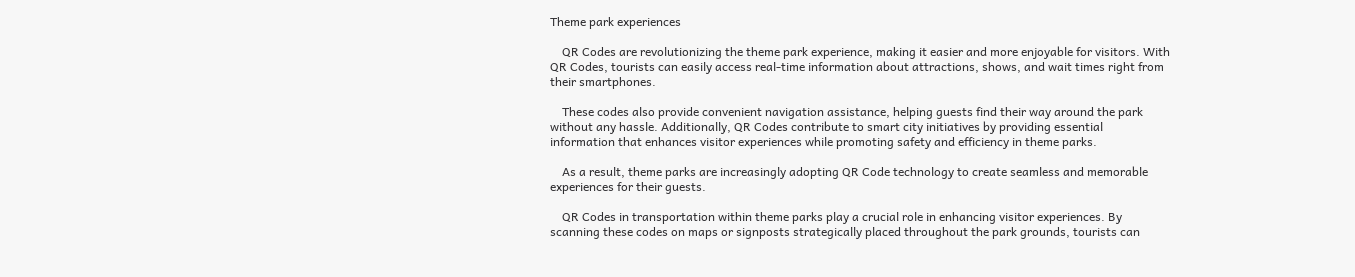Theme park experiences

    QR Codes are revolutionizing the theme park experience, making it easier and more enjoyable for visitors. With QR Codes, tourists can easily access real-time information about attractions, shows, and wait times right from their smartphones.

    These codes also provide convenient navigation assistance, helping guests find their way around the park without any hassle. Additionally, QR Codes contribute to smart city initiatives by providing essential information that enhances visitor experiences while promoting safety and efficiency in theme parks.

    As a result, theme parks are increasingly adopting QR Code technology to create seamless and memorable experiences for their guests.

    QR Codes in transportation within theme parks play a crucial role in enhancing visitor experiences. By scanning these codes on maps or signposts strategically placed throughout the park grounds, tourists can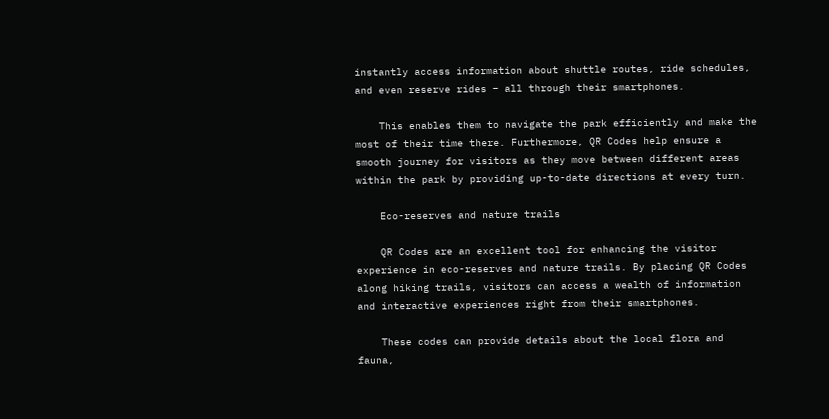instantly access information about shuttle routes, ride schedules, and even reserve rides – all through their smartphones.

    This enables them to navigate the park efficiently and make the most of their time there. Furthermore, QR Codes help ensure a smooth journey for visitors as they move between different areas within the park by providing up-to-date directions at every turn.

    Eco-reserves and nature trails

    QR Codes are an excellent tool for enhancing the visitor experience in eco-reserves and nature trails. By placing QR Codes along hiking trails, visitors can access a wealth of information and interactive experiences right from their smartphones.

    These codes can provide details about the local flora and fauna,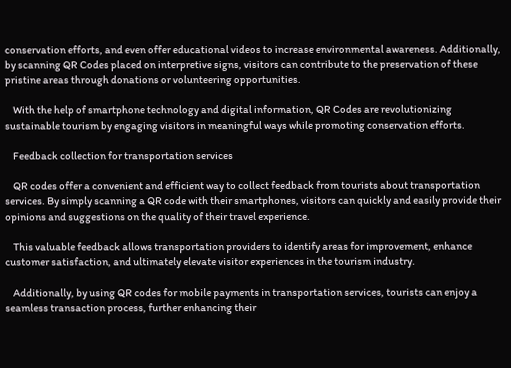conservation efforts, and even offer educational videos to increase environmental awareness. Additionally, by scanning QR Codes placed on interpretive signs, visitors can contribute to the preservation of these pristine areas through donations or volunteering opportunities.

    With the help of smartphone technology and digital information, QR Codes are revolutionizing sustainable tourism by engaging visitors in meaningful ways while promoting conservation efforts.

    Feedback collection for transportation services

    QR codes offer a convenient and efficient way to collect feedback from tourists about transportation services. By simply scanning a QR code with their smartphones, visitors can quickly and easily provide their opinions and suggestions on the quality of their travel experience.

    This valuable feedback allows transportation providers to identify areas for improvement, enhance customer satisfaction, and ultimately elevate visitor experiences in the tourism industry.

    Additionally, by using QR codes for mobile payments in transportation services, tourists can enjoy a seamless transaction process, further enhancing their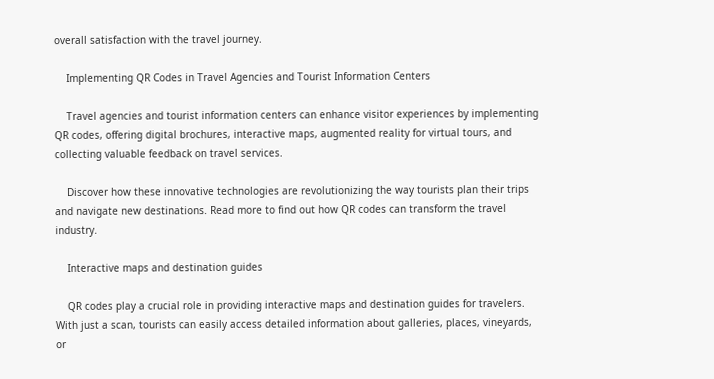overall satisfaction with the travel journey.

    Implementing QR Codes in Travel Agencies and Tourist Information Centers

    Travel agencies and tourist information centers can enhance visitor experiences by implementing QR codes, offering digital brochures, interactive maps, augmented reality for virtual tours, and collecting valuable feedback on travel services.

    Discover how these innovative technologies are revolutionizing the way tourists plan their trips and navigate new destinations. Read more to find out how QR codes can transform the travel industry.

    Interactive maps and destination guides

    QR codes play a crucial role in providing interactive maps and destination guides for travelers. With just a scan, tourists can easily access detailed information about galleries, places, vineyards, or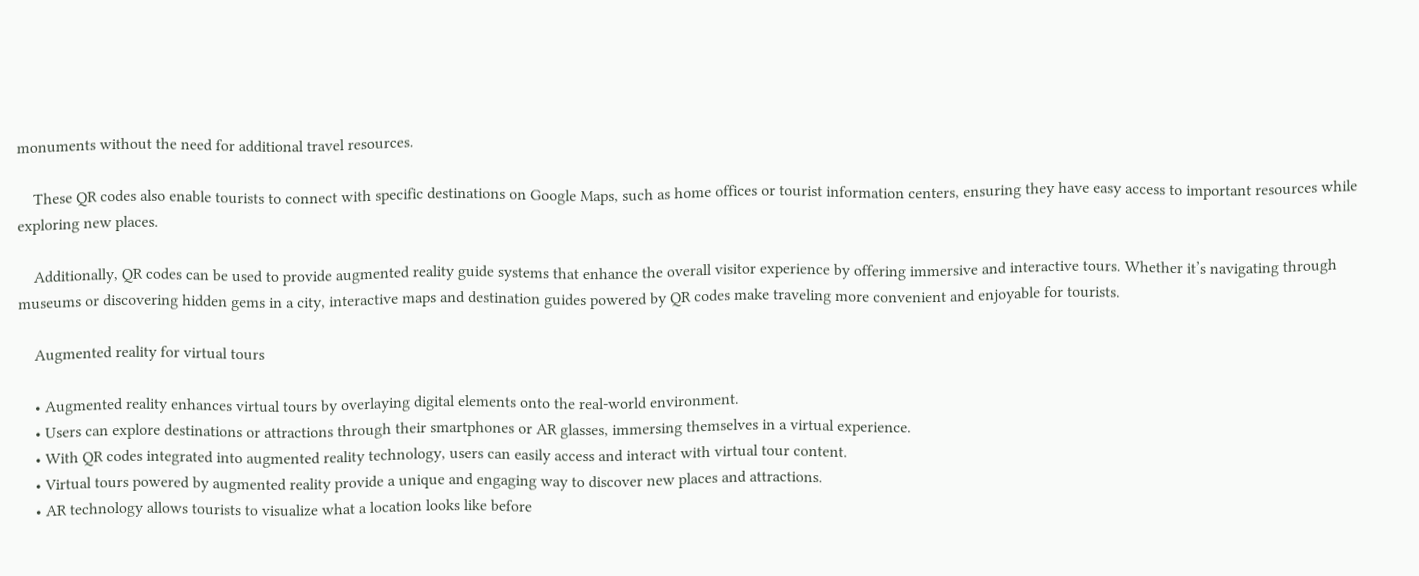monuments without the need for additional travel resources.

    These QR codes also enable tourists to connect with specific destinations on Google Maps, such as home offices or tourist information centers, ensuring they have easy access to important resources while exploring new places.

    Additionally, QR codes can be used to provide augmented reality guide systems that enhance the overall visitor experience by offering immersive and interactive tours. Whether it’s navigating through museums or discovering hidden gems in a city, interactive maps and destination guides powered by QR codes make traveling more convenient and enjoyable for tourists.

    Augmented reality for virtual tours

    • Augmented reality enhances virtual tours by overlaying digital elements onto the real-world environment.
    • Users can explore destinations or attractions through their smartphones or AR glasses, immersing themselves in a virtual experience.
    • With QR codes integrated into augmented reality technology, users can easily access and interact with virtual tour content.
    • Virtual tours powered by augmented reality provide a unique and engaging way to discover new places and attractions.
    • AR technology allows tourists to visualize what a location looks like before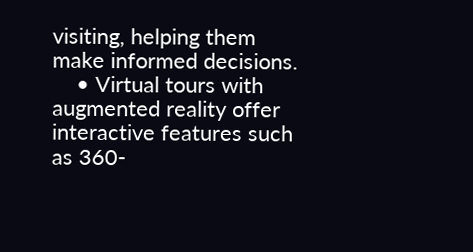visiting, helping them make informed decisions.
    • Virtual tours with augmented reality offer interactive features such as 360-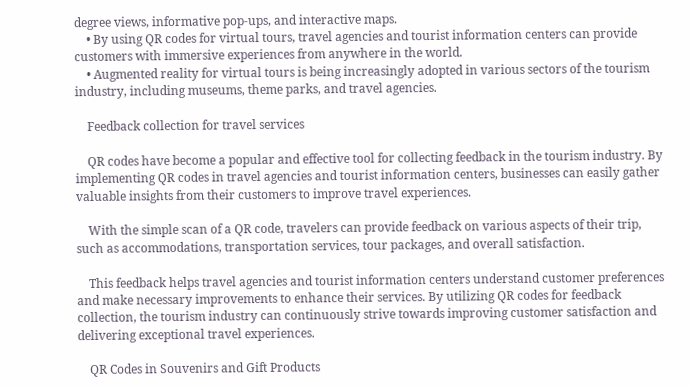degree views, informative pop-ups, and interactive maps.
    • By using QR codes for virtual tours, travel agencies and tourist information centers can provide customers with immersive experiences from anywhere in the world.
    • Augmented reality for virtual tours is being increasingly adopted in various sectors of the tourism industry, including museums, theme parks, and travel agencies.

    Feedback collection for travel services

    QR codes have become a popular and effective tool for collecting feedback in the tourism industry. By implementing QR codes in travel agencies and tourist information centers, businesses can easily gather valuable insights from their customers to improve travel experiences.

    With the simple scan of a QR code, travelers can provide feedback on various aspects of their trip, such as accommodations, transportation services, tour packages, and overall satisfaction.

    This feedback helps travel agencies and tourist information centers understand customer preferences and make necessary improvements to enhance their services. By utilizing QR codes for feedback collection, the tourism industry can continuously strive towards improving customer satisfaction and delivering exceptional travel experiences.

    QR Codes in Souvenirs and Gift Products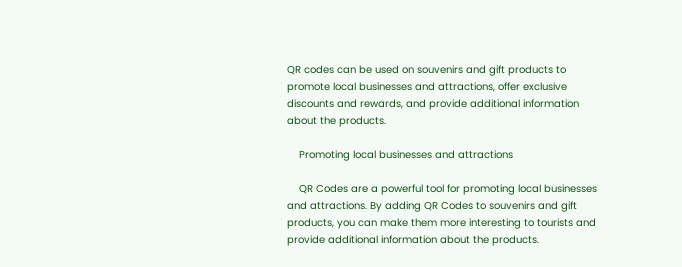QR codes can be used on souvenirs and gift products to promote local businesses and attractions, offer exclusive discounts and rewards, and provide additional information about the products.

    Promoting local businesses and attractions

    QR Codes are a powerful tool for promoting local businesses and attractions. By adding QR Codes to souvenirs and gift products, you can make them more interesting to tourists and provide additional information about the products.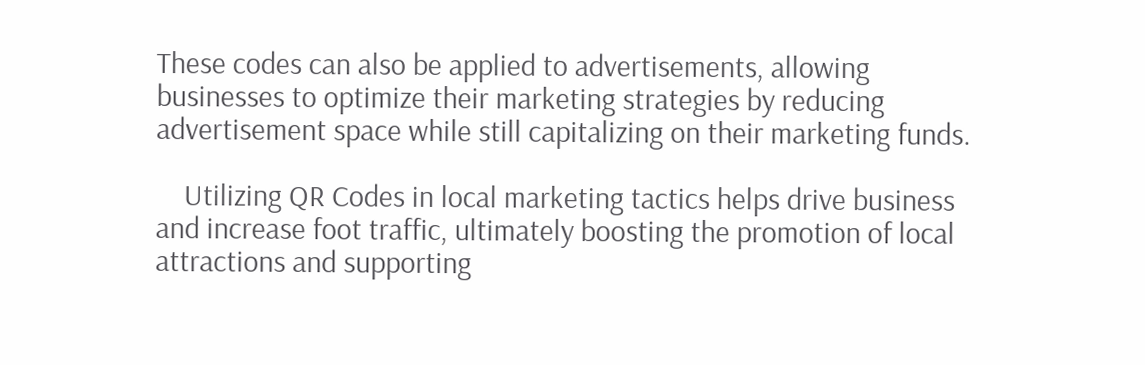These codes can also be applied to advertisements, allowing businesses to optimize their marketing strategies by reducing advertisement space while still capitalizing on their marketing funds.

    Utilizing QR Codes in local marketing tactics helps drive business and increase foot traffic, ultimately boosting the promotion of local attractions and supporting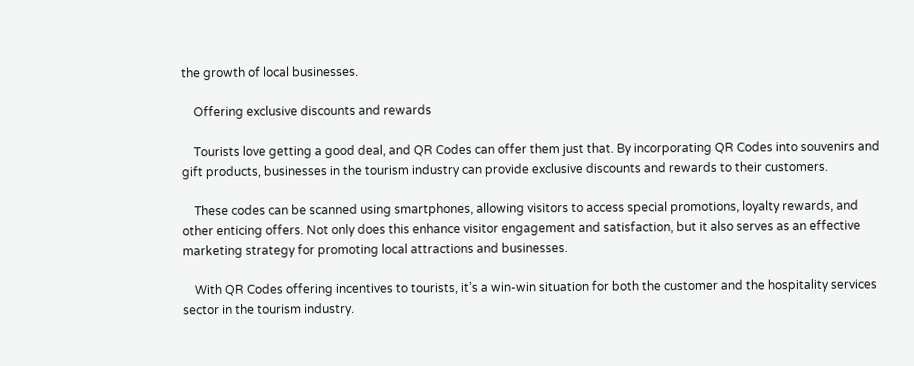the growth of local businesses.

    Offering exclusive discounts and rewards

    Tourists love getting a good deal, and QR Codes can offer them just that. By incorporating QR Codes into souvenirs and gift products, businesses in the tourism industry can provide exclusive discounts and rewards to their customers.

    These codes can be scanned using smartphones, allowing visitors to access special promotions, loyalty rewards, and other enticing offers. Not only does this enhance visitor engagement and satisfaction, but it also serves as an effective marketing strategy for promoting local attractions and businesses.

    With QR Codes offering incentives to tourists, it’s a win-win situation for both the customer and the hospitality services sector in the tourism industry.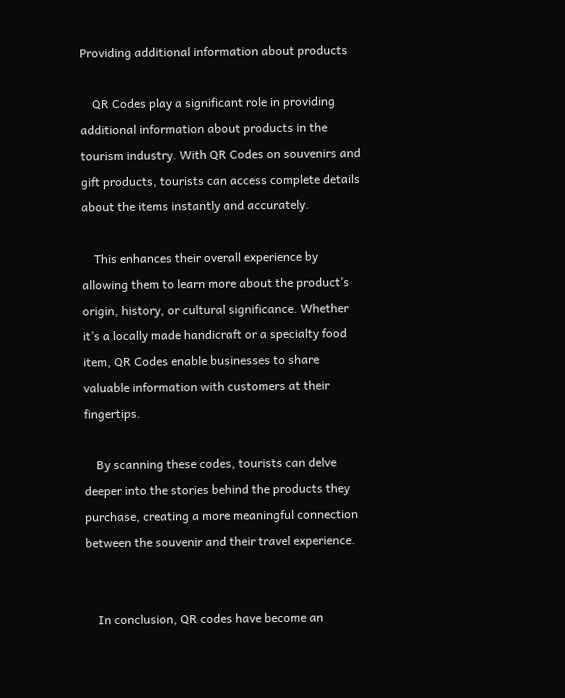Providing additional information about products

    QR Codes play a significant role in providing additional information about products in the tourism industry. With QR Codes on souvenirs and gift products, tourists can access complete details about the items instantly and accurately.

    This enhances their overall experience by allowing them to learn more about the product’s origin, history, or cultural significance. Whether it’s a locally made handicraft or a specialty food item, QR Codes enable businesses to share valuable information with customers at their fingertips.

    By scanning these codes, tourists can delve deeper into the stories behind the products they purchase, creating a more meaningful connection between the souvenir and their travel experience.


    In conclusion, QR codes have become an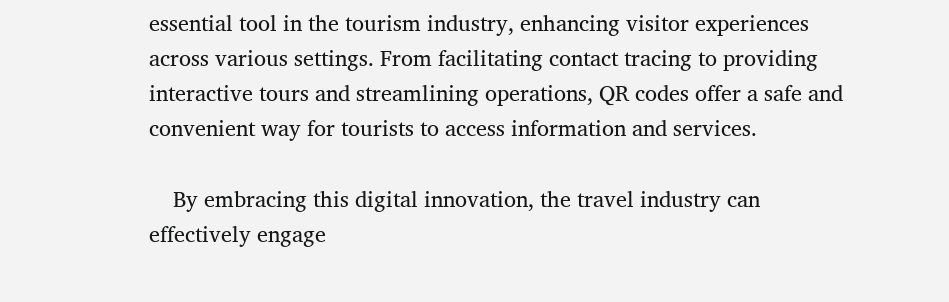essential tool in the tourism industry, enhancing visitor experiences across various settings. From facilitating contact tracing to providing interactive tours and streamlining operations, QR codes offer a safe and convenient way for tourists to access information and services.

    By embracing this digital innovation, the travel industry can effectively engage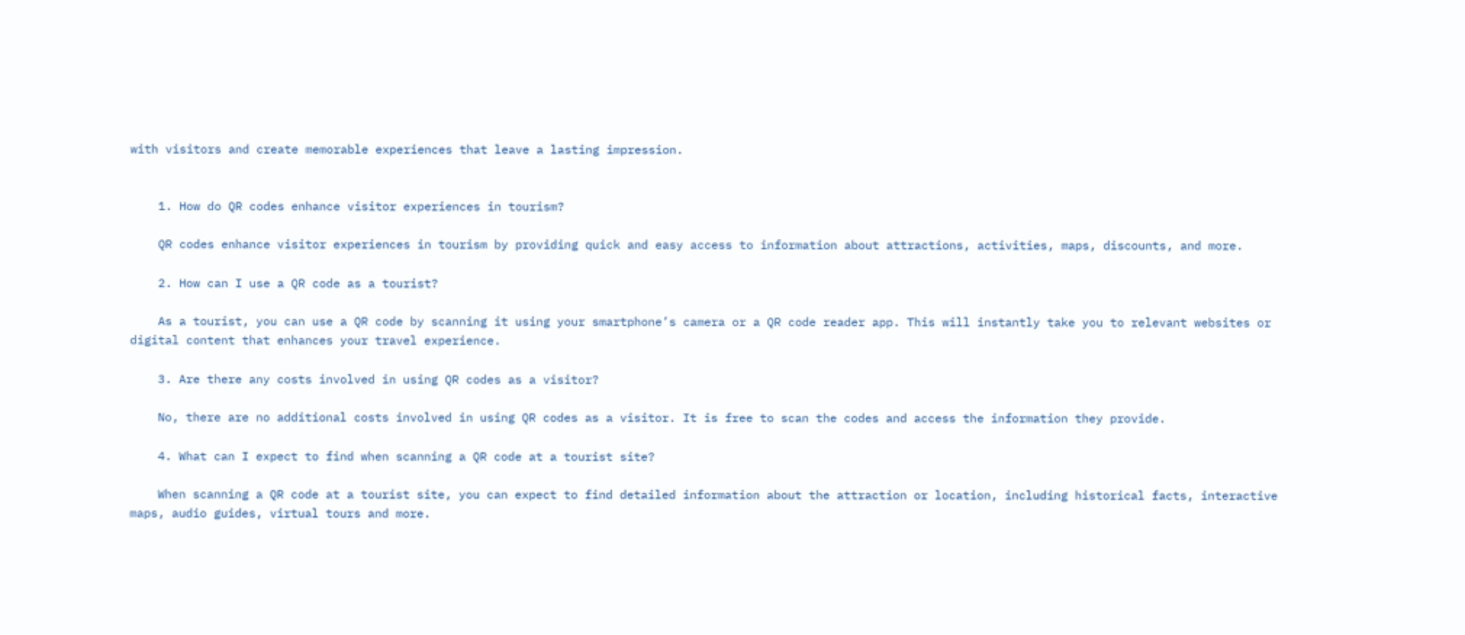with visitors and create memorable experiences that leave a lasting impression.


    1. How do QR codes enhance visitor experiences in tourism?

    QR codes enhance visitor experiences in tourism by providing quick and easy access to information about attractions, activities, maps, discounts, and more.

    2. How can I use a QR code as a tourist?

    As a tourist, you can use a QR code by scanning it using your smartphone’s camera or a QR code reader app. This will instantly take you to relevant websites or digital content that enhances your travel experience.

    3. Are there any costs involved in using QR codes as a visitor?

    No, there are no additional costs involved in using QR codes as a visitor. It is free to scan the codes and access the information they provide.

    4. What can I expect to find when scanning a QR code at a tourist site?

    When scanning a QR code at a tourist site, you can expect to find detailed information about the attraction or location, including historical facts, interactive maps, audio guides, virtual tours and more.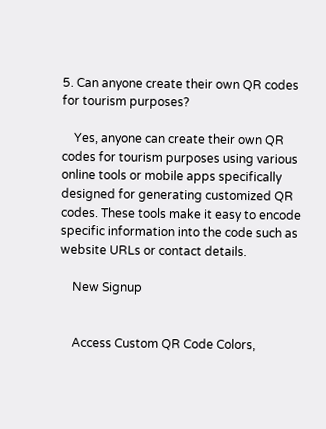5. Can anyone create their own QR codes for tourism purposes?

    Yes, anyone can create their own QR codes for tourism purposes using various online tools or mobile apps specifically designed for generating customized QR codes. These tools make it easy to encode specific information into the code such as website URLs or contact details.

    New Signup


    Access Custom QR Code Colors,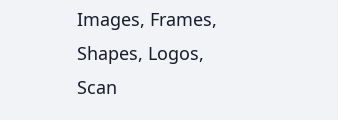Images, Frames, Shapes, Logos, Scan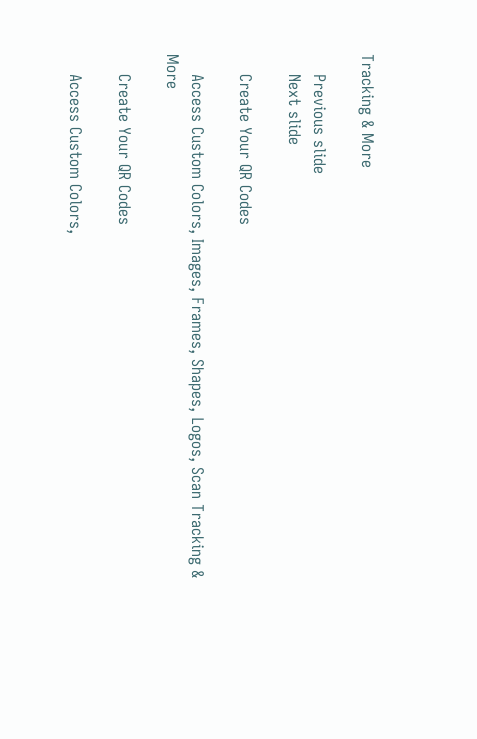Tracking & More

    Previous slide
    Next slide

    Create Your QR Codes

    Access Custom Colors, Images, Frames, Shapes, Logos, Scan Tracking & More

    Create Your QR Codes

    Access Custom Colors,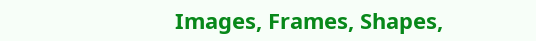Images, Frames, Shapes,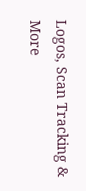Logos, Scan Tracking & More